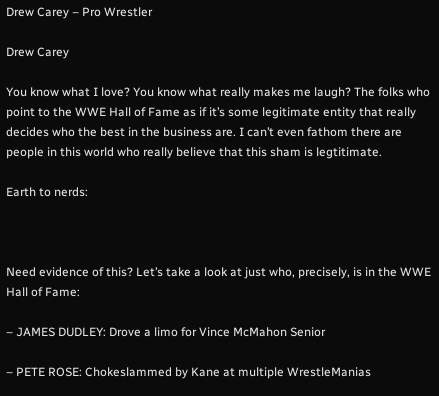Drew Carey – Pro Wrestler

Drew Carey

You know what I love? You know what really makes me laugh? The folks who point to the WWE Hall of Fame as if it’s some legitimate entity that really decides who the best in the business are. I can’t even fathom there are people in this world who really believe that this sham is legtitimate.

Earth to nerds:



Need evidence of this? Let’s take a look at just who, precisely, is in the WWE Hall of Fame:

– JAMES DUDLEY: Drove a limo for Vince McMahon Senior

– PETE ROSE: Chokeslammed by Kane at multiple WrestleManias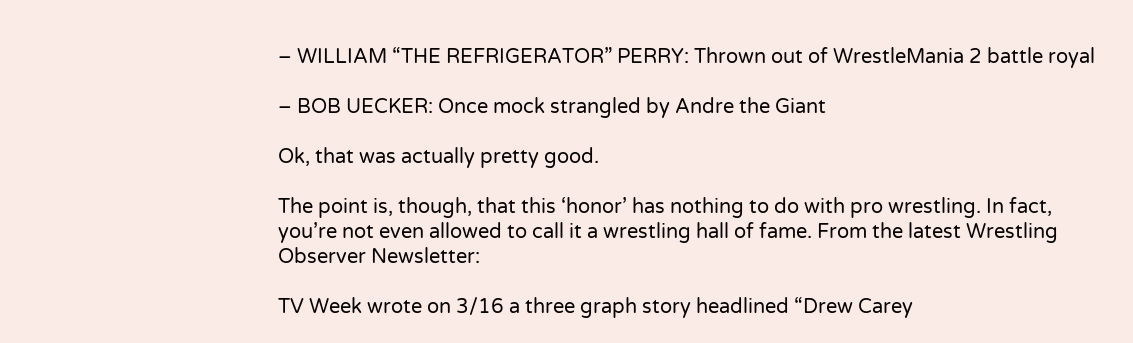– WILLIAM “THE REFRIGERATOR” PERRY: Thrown out of WrestleMania 2 battle royal

– BOB UECKER: Once mock strangled by Andre the Giant

Ok, that was actually pretty good.

The point is, though, that this ‘honor’ has nothing to do with pro wrestling. In fact, you’re not even allowed to call it a wrestling hall of fame. From the latest Wrestling Observer Newsletter:

TV Week wrote on 3/16 a three graph story headlined “Drew Carey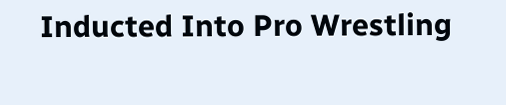Inducted Into Pro Wrestling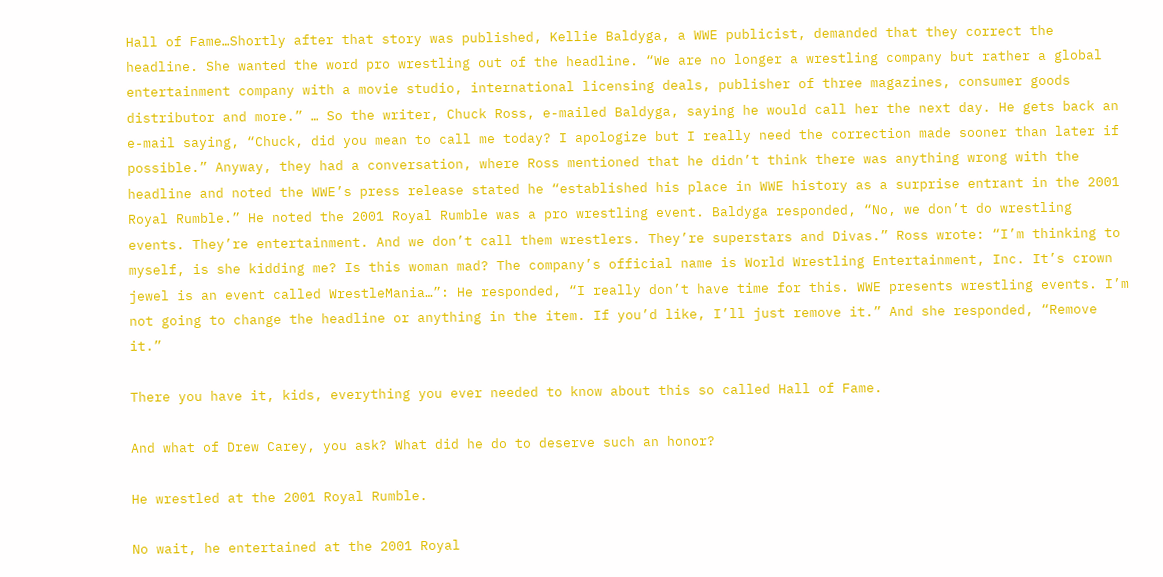Hall of Fame…Shortly after that story was published, Kellie Baldyga, a WWE publicist, demanded that they correct the headline. She wanted the word pro wrestling out of the headline. “We are no longer a wrestling company but rather a global entertainment company with a movie studio, international licensing deals, publisher of three magazines, consumer goods distributor and more.” … So the writer, Chuck Ross, e-mailed Baldyga, saying he would call her the next day. He gets back an e-mail saying, “Chuck, did you mean to call me today? I apologize but I really need the correction made sooner than later if possible.” Anyway, they had a conversation, where Ross mentioned that he didn’t think there was anything wrong with the headline and noted the WWE’s press release stated he “established his place in WWE history as a surprise entrant in the 2001 Royal Rumble.” He noted the 2001 Royal Rumble was a pro wrestling event. Baldyga responded, “No, we don’t do wrestling events. They’re entertainment. And we don’t call them wrestlers. They’re superstars and Divas.” Ross wrote: “I’m thinking to myself, is she kidding me? Is this woman mad? The company’s official name is World Wrestling Entertainment, Inc. It’s crown jewel is an event called WrestleMania…”: He responded, “I really don’t have time for this. WWE presents wrestling events. I’m not going to change the headline or anything in the item. If you’d like, I’ll just remove it.” And she responded, “Remove it.”

There you have it, kids, everything you ever needed to know about this so called Hall of Fame.

And what of Drew Carey, you ask? What did he do to deserve such an honor?

He wrestled at the 2001 Royal Rumble.

No wait, he entertained at the 2001 Royal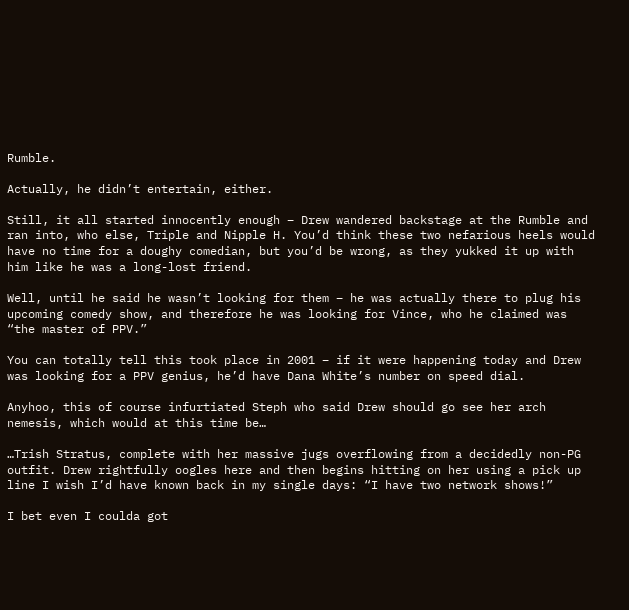Rumble.

Actually, he didn’t entertain, either.

Still, it all started innocently enough – Drew wandered backstage at the Rumble and ran into, who else, Triple and Nipple H. You’d think these two nefarious heels would have no time for a doughy comedian, but you’d be wrong, as they yukked it up with him like he was a long-lost friend.

Well, until he said he wasn’t looking for them – he was actually there to plug his upcoming comedy show, and therefore he was looking for Vince, who he claimed was “the master of PPV.”

You can totally tell this took place in 2001 – if it were happening today and Drew was looking for a PPV genius, he’d have Dana White’s number on speed dial.

Anyhoo, this of course infurtiated Steph who said Drew should go see her arch nemesis, which would at this time be…

…Trish Stratus, complete with her massive jugs overflowing from a decidedly non-PG outfit. Drew rightfully oogles here and then begins hitting on her using a pick up line I wish I’d have known back in my single days: “I have two network shows!”

I bet even I coulda got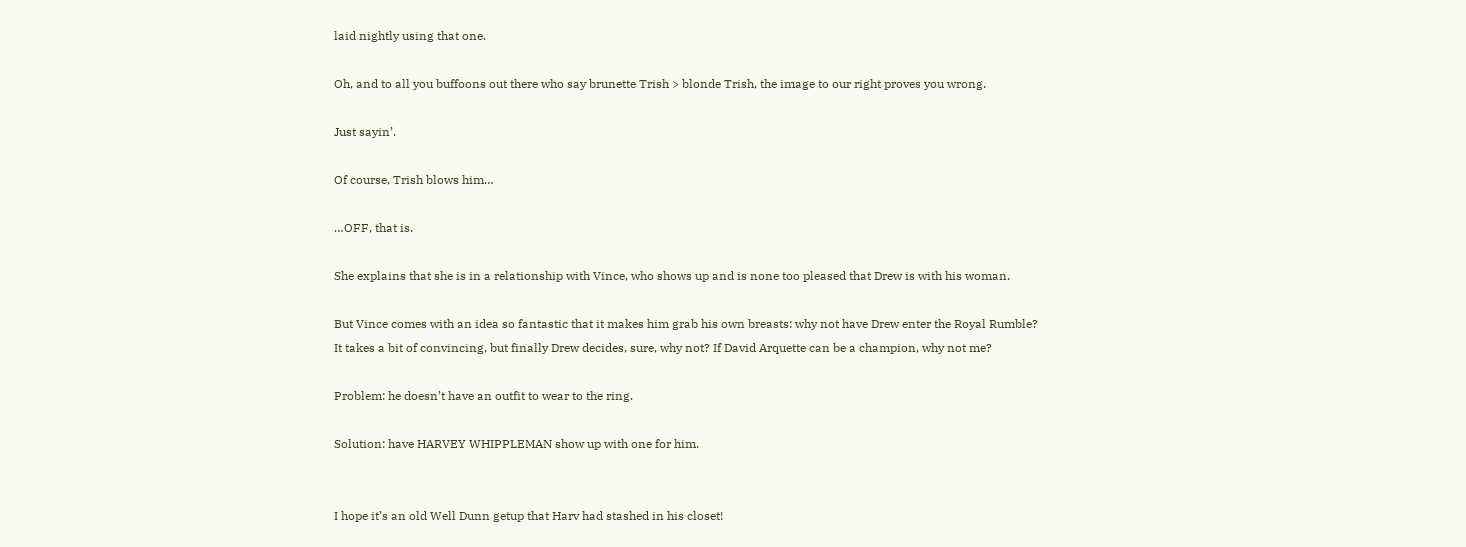laid nightly using that one.

Oh, and to all you buffoons out there who say brunette Trish > blonde Trish, the image to our right proves you wrong.

Just sayin’.

Of course, Trish blows him…

…OFF, that is.

She explains that she is in a relationship with Vince, who shows up and is none too pleased that Drew is with his woman.

But Vince comes with an idea so fantastic that it makes him grab his own breasts: why not have Drew enter the Royal Rumble?
It takes a bit of convincing, but finally Drew decides, sure, why not? If David Arquette can be a champion, why not me?

Problem: he doesn’t have an outfit to wear to the ring.

Solution: have HARVEY WHIPPLEMAN show up with one for him.


I hope it’s an old Well Dunn getup that Harv had stashed in his closet!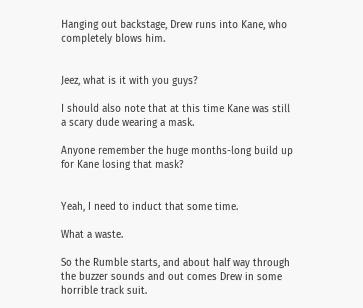Hanging out backstage, Drew runs into Kane, who completely blows him.


Jeez, what is it with you guys?

I should also note that at this time Kane was still a scary dude wearing a mask.

Anyone remember the huge months-long build up for Kane losing that mask?


Yeah, I need to induct that some time.

What a waste.

So the Rumble starts, and about half way through the buzzer sounds and out comes Drew in some horrible track suit.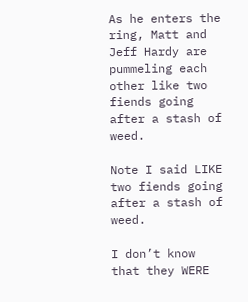As he enters the ring, Matt and Jeff Hardy are pummeling each other like two fiends going after a stash of weed.

Note I said LIKE two fiends going after a stash of weed.

I don’t know that they WERE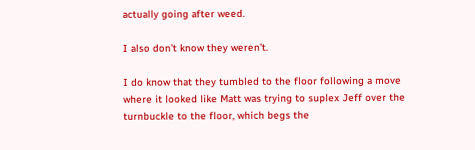actually going after weed.

I also don’t know they weren’t.

I do know that they tumbled to the floor following a move where it looked like Matt was trying to suplex Jeff over the turnbuckle to the floor, which begs the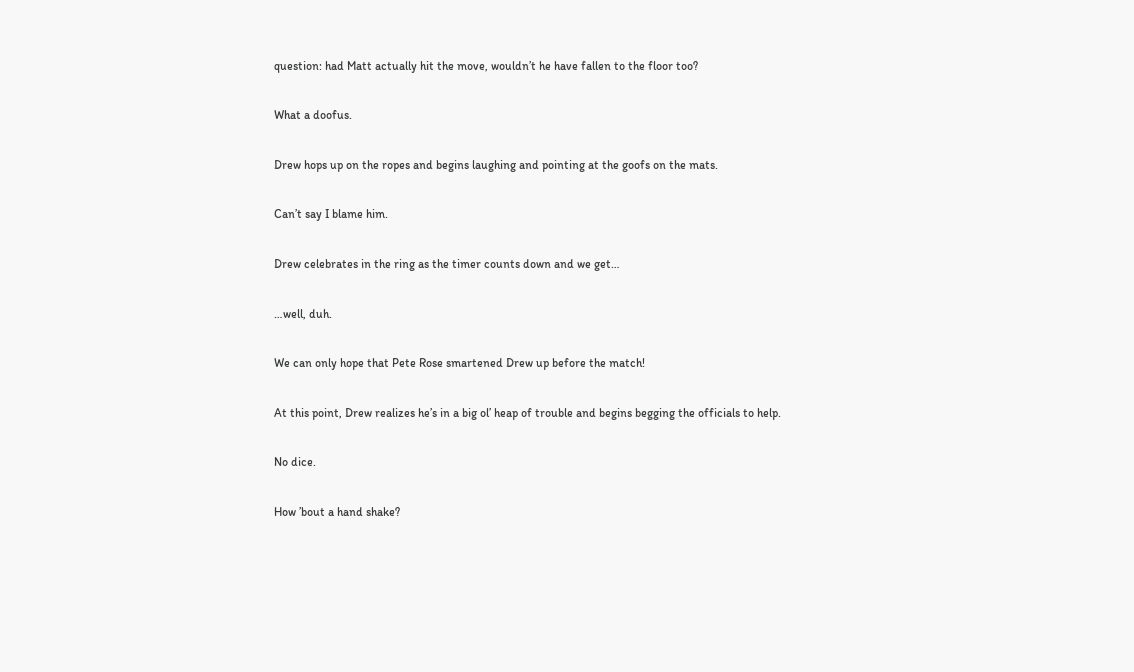question: had Matt actually hit the move, wouldn’t he have fallen to the floor too?

What a doofus.

Drew hops up on the ropes and begins laughing and pointing at the goofs on the mats.

Can’t say I blame him.

Drew celebrates in the ring as the timer counts down and we get…

…well, duh.

We can only hope that Pete Rose smartened Drew up before the match!

At this point, Drew realizes he’s in a big ol’ heap of trouble and begins begging the officials to help.

No dice.

How ’bout a hand shake?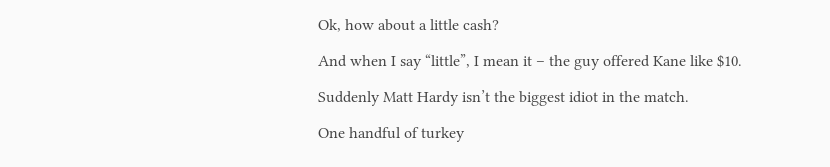Ok, how about a little cash?

And when I say “little”, I mean it – the guy offered Kane like $10.

Suddenly Matt Hardy isn’t the biggest idiot in the match.

One handful of turkey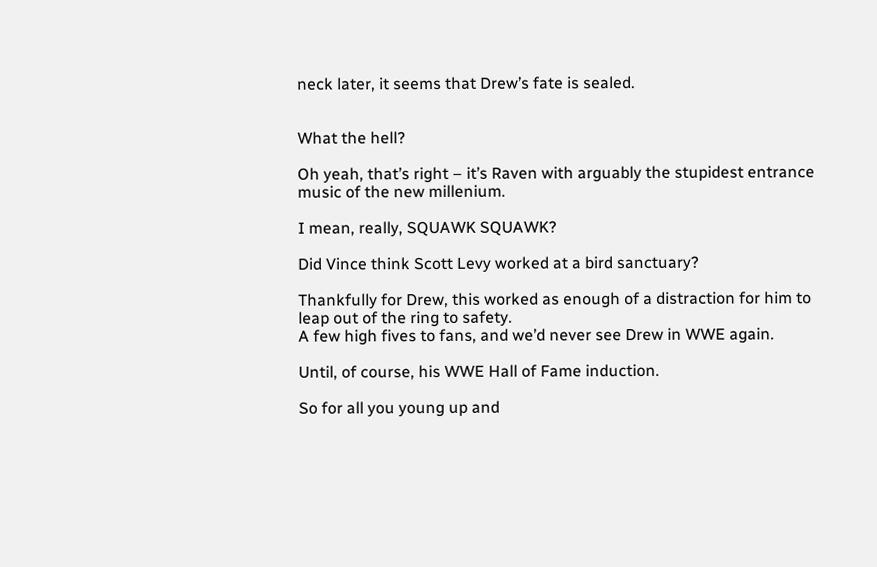neck later, it seems that Drew’s fate is sealed.


What the hell?

Oh yeah, that’s right – it’s Raven with arguably the stupidest entrance music of the new millenium.

I mean, really, SQUAWK SQUAWK?

Did Vince think Scott Levy worked at a bird sanctuary?

Thankfully for Drew, this worked as enough of a distraction for him to leap out of the ring to safety.
A few high fives to fans, and we’d never see Drew in WWE again.

Until, of course, his WWE Hall of Fame induction.

So for all you young up and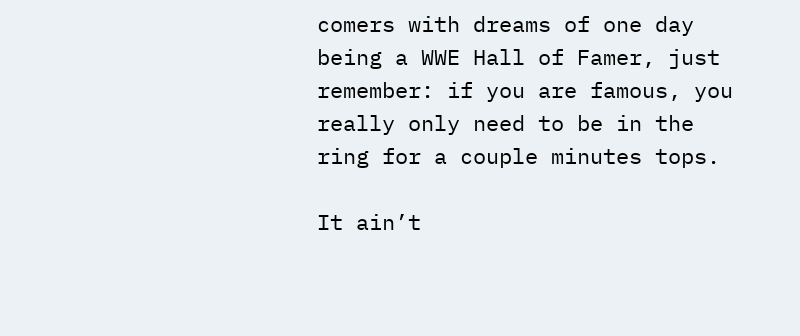comers with dreams of one day being a WWE Hall of Famer, just remember: if you are famous, you really only need to be in the ring for a couple minutes tops.

It ain’t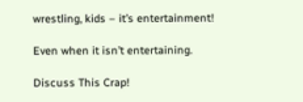wrestling, kids – it’s entertainment!

Even when it isn’t entertaining.

Discuss This Crap!